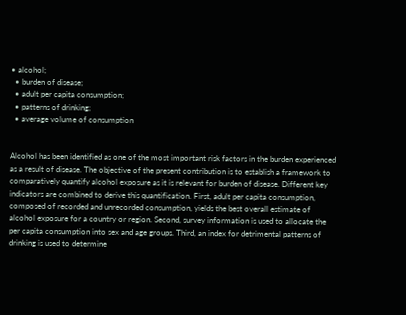• alcohol;
  • burden of disease;
  • adult per capita consumption;
  • patterns of drinking;
  • average volume of consumption


Alcohol has been identified as one of the most important risk factors in the burden experienced as a result of disease. The objective of the present contribution is to establish a framework to comparatively quantify alcohol exposure as it is relevant for burden of disease. Different key indicators are combined to derive this quantification. First, adult per capita consumption, composed of recorded and unrecorded consumption, yields the best overall estimate of alcohol exposure for a country or region. Second, survey information is used to allocate the per capita consumption into sex and age groups. Third, an index for detrimental patterns of drinking is used to determine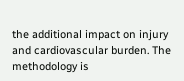the additional impact on injury and cardiovascular burden. The methodology is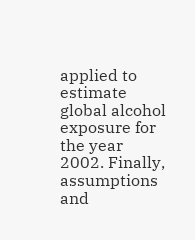applied to estimate global alcohol exposure for the year 2002. Finally, assumptions and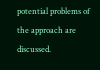potential problems of the approach are discussed.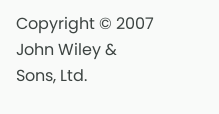Copyright © 2007 John Wiley & Sons, Ltd.